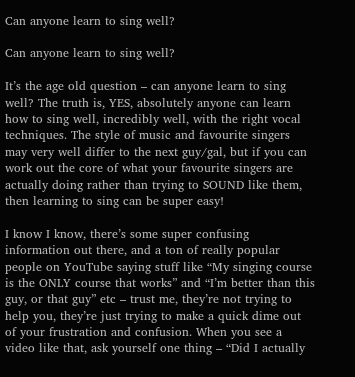Can anyone learn to sing well?

Can anyone learn to sing well?

It’s the age old question – can anyone learn to sing well? The truth is, YES, absolutely anyone can learn how to sing well, incredibly well, with the right vocal techniques. The style of music and favourite singers may very well differ to the next guy/gal, but if you can work out the core of what your favourite singers are actually doing rather than trying to SOUND like them, then learning to sing can be super easy!

I know I know, there’s some super confusing information out there, and a ton of really popular people on YouTube saying stuff like “My singing course is the ONLY course that works” and “I’m better than this guy, or that guy” etc – trust me, they’re not trying to help you, they’re just trying to make a quick dime out of your frustration and confusion. When you see a video like that, ask yourself one thing – “Did I actually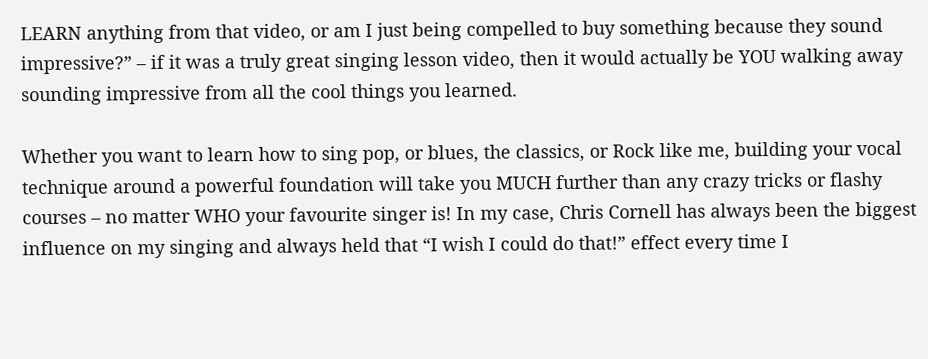LEARN anything from that video, or am I just being compelled to buy something because they sound impressive?” – if it was a truly great singing lesson video, then it would actually be YOU walking away sounding impressive from all the cool things you learned.

Whether you want to learn how to sing pop, or blues, the classics, or Rock like me, building your vocal technique around a powerful foundation will take you MUCH further than any crazy tricks or flashy courses – no matter WHO your favourite singer is! In my case, Chris Cornell has always been the biggest influence on my singing and always held that “I wish I could do that!” effect every time I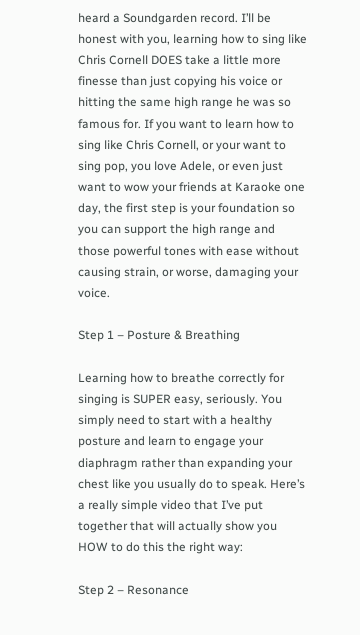heard a Soundgarden record. I’ll be honest with you, learning how to sing like Chris Cornell DOES take a little more finesse than just copying his voice or hitting the same high range he was so famous for. If you want to learn how to sing like Chris Cornell, or your want to sing pop, you love Adele, or even just want to wow your friends at Karaoke one day, the first step is your foundation so you can support the high range and those powerful tones with ease without causing strain, or worse, damaging your voice.

Step 1 – Posture & Breathing

Learning how to breathe correctly for singing is SUPER easy, seriously. You simply need to start with a healthy posture and learn to engage your diaphragm rather than expanding your chest like you usually do to speak. Here’s a really simple video that I’ve put together that will actually show you HOW to do this the right way:

Step 2 – Resonance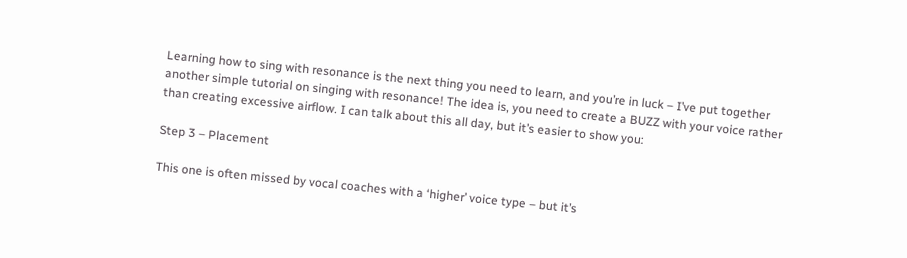Learning how to sing with resonance is the next thing you need to learn, and you’re in luck – I’ve put together another simple tutorial on singing with resonance! The idea is, you need to create a BUZZ with your voice rather than creating excessive airflow. I can talk about this all day, but it’s easier to show you:

Step 3 – Placement

This one is often missed by vocal coaches with a ‘higher’ voice type – but it’s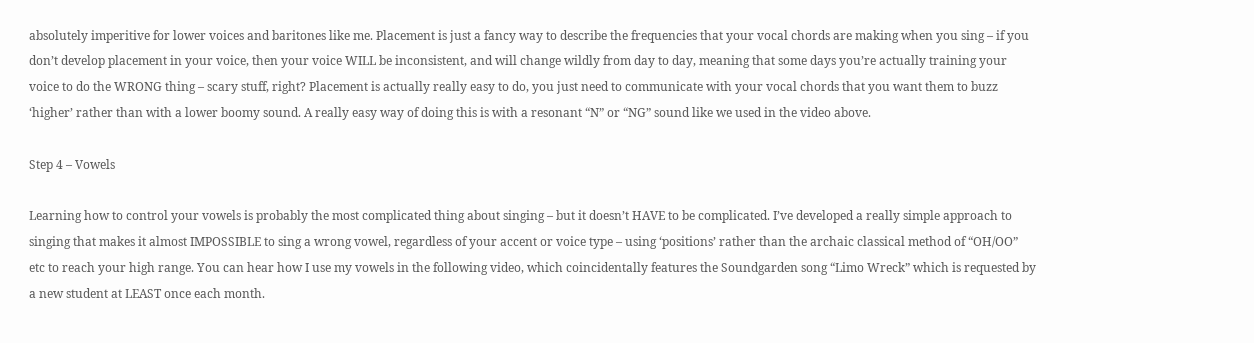absolutely imperitive for lower voices and baritones like me. Placement is just a fancy way to describe the frequencies that your vocal chords are making when you sing – if you don’t develop placement in your voice, then your voice WILL be inconsistent, and will change wildly from day to day, meaning that some days you’re actually training your voice to do the WRONG thing – scary stuff, right? Placement is actually really easy to do, you just need to communicate with your vocal chords that you want them to buzz ‘higher’ rather than with a lower boomy sound. A really easy way of doing this is with a resonant “N” or “NG” sound like we used in the video above.

Step 4 – Vowels

Learning how to control your vowels is probably the most complicated thing about singing – but it doesn’t HAVE to be complicated. I’ve developed a really simple approach to singing that makes it almost IMPOSSIBLE to sing a wrong vowel, regardless of your accent or voice type – using ‘positions’ rather than the archaic classical method of “OH/OO” etc to reach your high range. You can hear how I use my vowels in the following video, which coincidentally features the Soundgarden song “Limo Wreck” which is requested by a new student at LEAST once each month.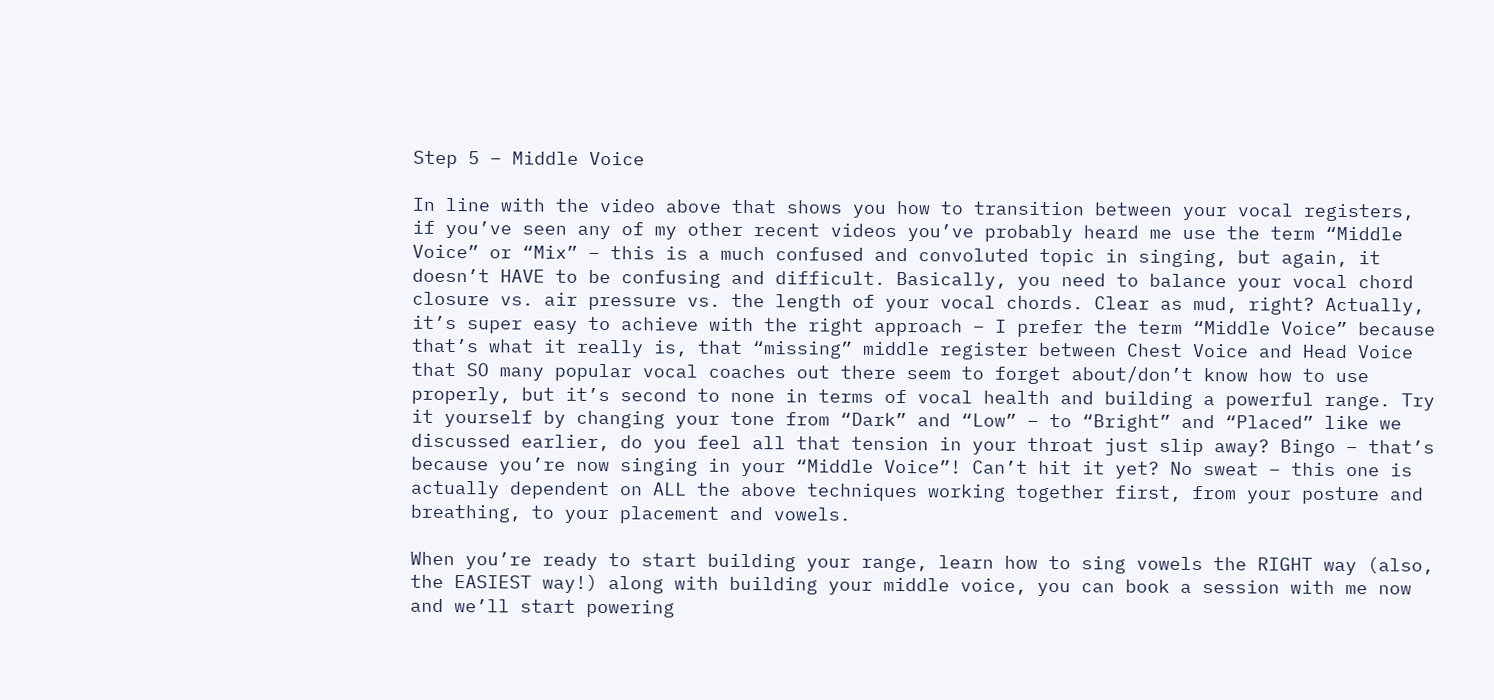Step 5 – Middle Voice

In line with the video above that shows you how to transition between your vocal registers, if you’ve seen any of my other recent videos you’ve probably heard me use the term “Middle Voice” or “Mix” – this is a much confused and convoluted topic in singing, but again, it doesn’t HAVE to be confusing and difficult. Basically, you need to balance your vocal chord closure vs. air pressure vs. the length of your vocal chords. Clear as mud, right? Actually, it’s super easy to achieve with the right approach – I prefer the term “Middle Voice” because that’s what it really is, that “missing” middle register between Chest Voice and Head Voice that SO many popular vocal coaches out there seem to forget about/don’t know how to use properly, but it’s second to none in terms of vocal health and building a powerful range. Try it yourself by changing your tone from “Dark” and “Low” – to “Bright” and “Placed” like we discussed earlier, do you feel all that tension in your throat just slip away? Bingo – that’s because you’re now singing in your “Middle Voice”! Can’t hit it yet? No sweat – this one is actually dependent on ALL the above techniques working together first, from your posture and breathing, to your placement and vowels.

When you’re ready to start building your range, learn how to sing vowels the RIGHT way (also, the EASIEST way!) along with building your middle voice, you can book a session with me now and we’ll start powering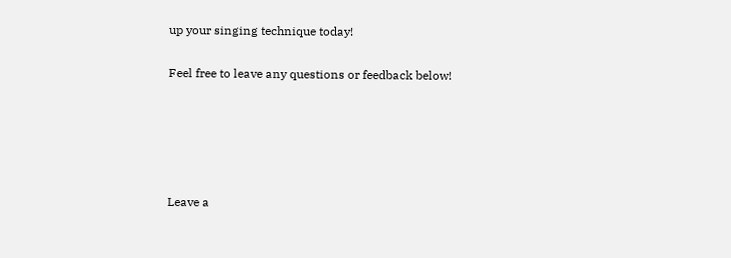up your singing technique today!

Feel free to leave any questions or feedback below!





Leave a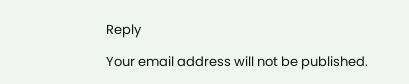Reply

Your email address will not be published.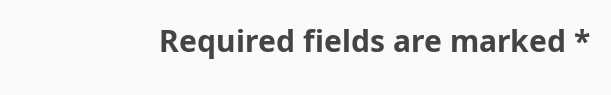Required fields are marked *